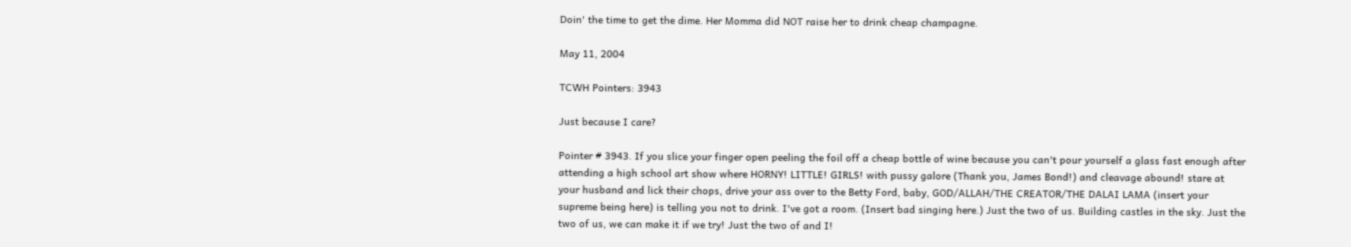Doin' the time to get the dime. Her Momma did NOT raise her to drink cheap champagne.

May 11, 2004

TCWH Pointers: 3943

Just because I care?

Pointer # 3943. If you slice your finger open peeling the foil off a cheap bottle of wine because you can't pour yourself a glass fast enough after attending a high school art show where HORNY! LITTLE! GIRLS! with pussy galore (Thank you, James Bond!) and cleavage abound! stare at your husband and lick their chops, drive your ass over to the Betty Ford, baby, GOD/ALLAH/THE CREATOR/THE DALAI LAMA (insert your supreme being here) is telling you not to drink. I've got a room. (Insert bad singing here.) Just the two of us. Building castles in the sky. Just the two of us, we can make it if we try! Just the two of and I!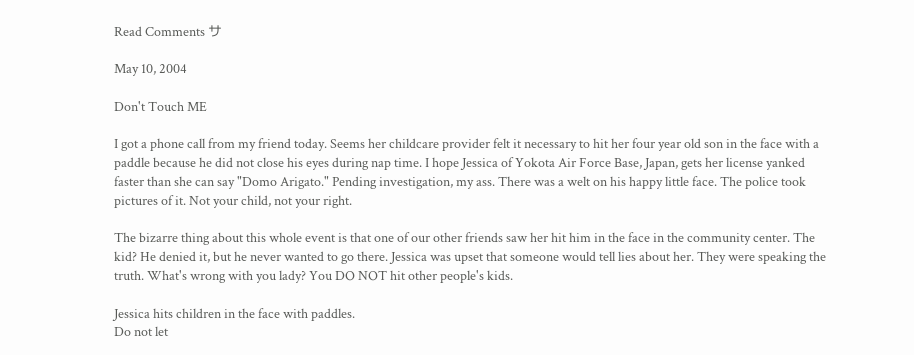Read Comments サ

May 10, 2004

Don't Touch ME

I got a phone call from my friend today. Seems her childcare provider felt it necessary to hit her four year old son in the face with a paddle because he did not close his eyes during nap time. I hope Jessica of Yokota Air Force Base, Japan, gets her license yanked faster than she can say "Domo Arigato." Pending investigation, my ass. There was a welt on his happy little face. The police took pictures of it. Not your child, not your right.

The bizarre thing about this whole event is that one of our other friends saw her hit him in the face in the community center. The kid? He denied it, but he never wanted to go there. Jessica was upset that someone would tell lies about her. They were speaking the truth. What's wrong with you lady? You DO NOT hit other people's kids.

Jessica hits children in the face with paddles.
Do not let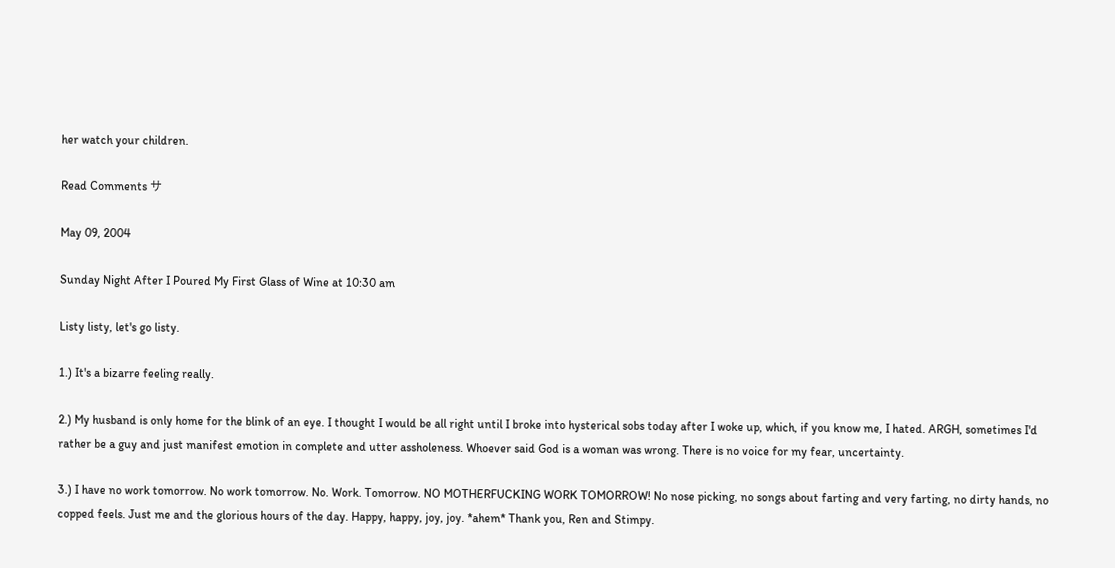her watch your children.

Read Comments サ

May 09, 2004

Sunday Night After I Poured My First Glass of Wine at 10:30 am

Listy listy, let's go listy.

1.) It's a bizarre feeling really.

2.) My husband is only home for the blink of an eye. I thought I would be all right until I broke into hysterical sobs today after I woke up, which, if you know me, I hated. ARGH, sometimes I'd rather be a guy and just manifest emotion in complete and utter assholeness. Whoever said God is a woman was wrong. There is no voice for my fear, uncertainty.

3.) I have no work tomorrow. No work tomorrow. No. Work. Tomorrow. NO MOTHERFUCKING WORK TOMORROW! No nose picking, no songs about farting and very farting, no dirty hands, no copped feels. Just me and the glorious hours of the day. Happy, happy, joy, joy. *ahem* Thank you, Ren and Stimpy.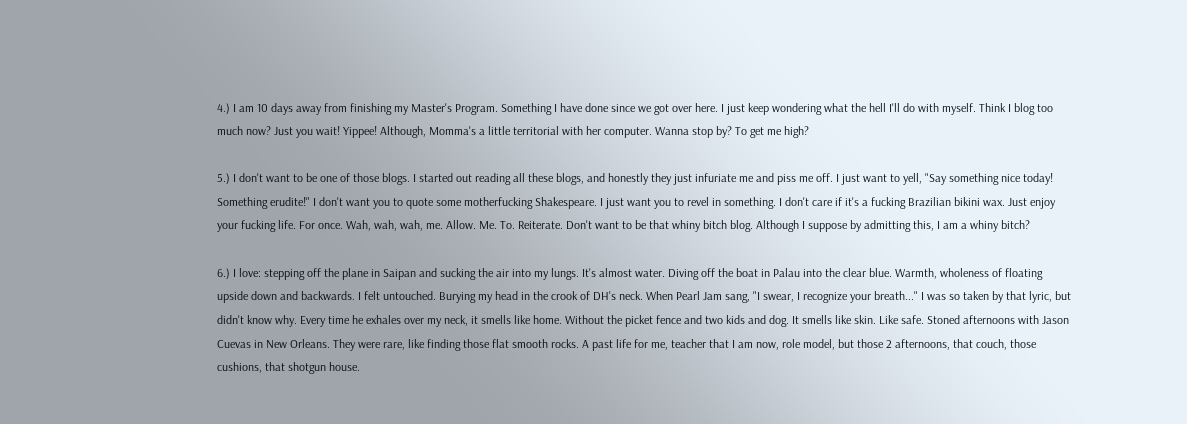4.) I am 10 days away from finishing my Master's Program. Something I have done since we got over here. I just keep wondering what the hell I'll do with myself. Think I blog too much now? Just you wait! Yippee! Although, Momma's a little territorial with her computer. Wanna stop by? To get me high?

5.) I don't want to be one of those blogs. I started out reading all these blogs, and honestly they just infuriate me and piss me off. I just want to yell, "Say something nice today! Something erudite!" I don't want you to quote some motherfucking Shakespeare. I just want you to revel in something. I don't care if it's a fucking Brazilian bikini wax. Just enjoy your fucking life. For once. Wah, wah, wah, me. Allow. Me. To. Reiterate. Don't want to be that whiny bitch blog. Although I suppose by admitting this, I am a whiny bitch?

6.) I love: stepping off the plane in Saipan and sucking the air into my lungs. It's almost water. Diving off the boat in Palau into the clear blue. Warmth, wholeness of floating upside down and backwards. I felt untouched. Burying my head in the crook of DH's neck. When Pearl Jam sang, "I swear, I recognize your breath..." I was so taken by that lyric, but didn't know why. Every time he exhales over my neck, it smells like home. Without the picket fence and two kids and dog. It smells like skin. Like safe. Stoned afternoons with Jason Cuevas in New Orleans. They were rare, like finding those flat smooth rocks. A past life for me, teacher that I am now, role model, but those 2 afternoons, that couch, those cushions, that shotgun house.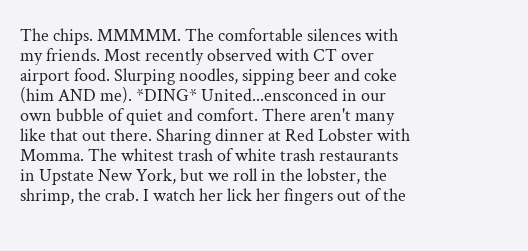The chips. MMMMM. The comfortable silences with my friends. Most recently observed with CT over airport food. Slurping noodles, sipping beer and coke (him AND me). *DING* United...ensconced in our own bubble of quiet and comfort. There aren't many like that out there. Sharing dinner at Red Lobster with Momma. The whitest trash of white trash restaurants in Upstate New York, but we roll in the lobster, the shrimp, the crab. I watch her lick her fingers out of the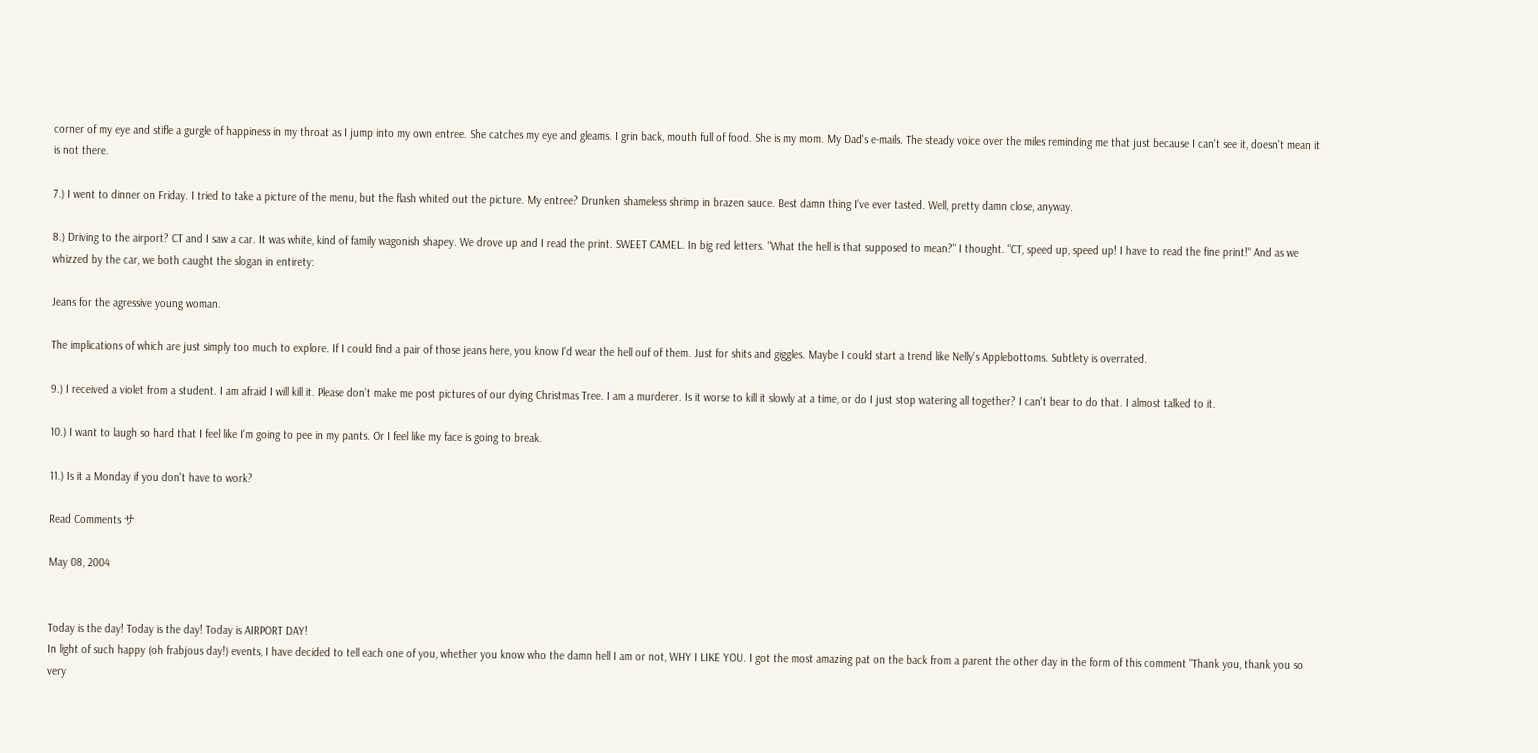corner of my eye and stifle a gurgle of happiness in my throat as I jump into my own entree. She catches my eye and gleams. I grin back, mouth full of food. She is my mom. My Dad's e-mails. The steady voice over the miles reminding me that just because I can't see it, doesn't mean it is not there.

7.) I went to dinner on Friday. I tried to take a picture of the menu, but the flash whited out the picture. My entree? Drunken shameless shrimp in brazen sauce. Best damn thing I've ever tasted. Well, pretty damn close, anyway.

8.) Driving to the airport? CT and I saw a car. It was white, kind of family wagonish shapey. We drove up and I read the print. SWEET CAMEL. In big red letters. "What the hell is that supposed to mean?" I thought. "CT, speed up, speed up! I have to read the fine print!" And as we whizzed by the car, we both caught the slogan in entirety:

Jeans for the agressive young woman.

The implications of which are just simply too much to explore. If I could find a pair of those jeans here, you know I'd wear the hell ouf of them. Just for shits and giggles. Maybe I could start a trend like Nelly's Applebottoms. Subtlety is overrated.

9.) I received a violet from a student. I am afraid I will kill it. Please don't make me post pictures of our dying Christmas Tree. I am a murderer. Is it worse to kill it slowly at a time, or do I just stop watering all together? I can't bear to do that. I almost talked to it.

10.) I want to laugh so hard that I feel like I'm going to pee in my pants. Or I feel like my face is going to break.

11.) Is it a Monday if you don't have to work?

Read Comments サ

May 08, 2004


Today is the day! Today is the day! Today is AIRPORT DAY!
In light of such happy (oh frabjous day!) events, I have decided to tell each one of you, whether you know who the damn hell I am or not, WHY I LIKE YOU. I got the most amazing pat on the back from a parent the other day in the form of this comment "Thank you, thank you so very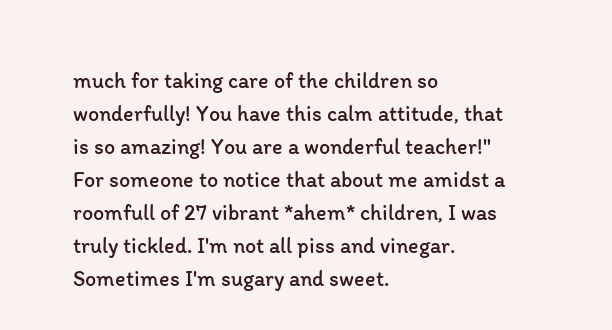much for taking care of the children so wonderfully! You have this calm attitude, that is so amazing! You are a wonderful teacher!" For someone to notice that about me amidst a roomfull of 27 vibrant *ahem* children, I was truly tickled. I'm not all piss and vinegar. Sometimes I'm sugary and sweet.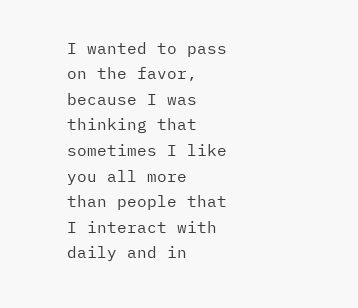I wanted to pass on the favor, because I was thinking that sometimes I like you all more than people that I interact with daily and in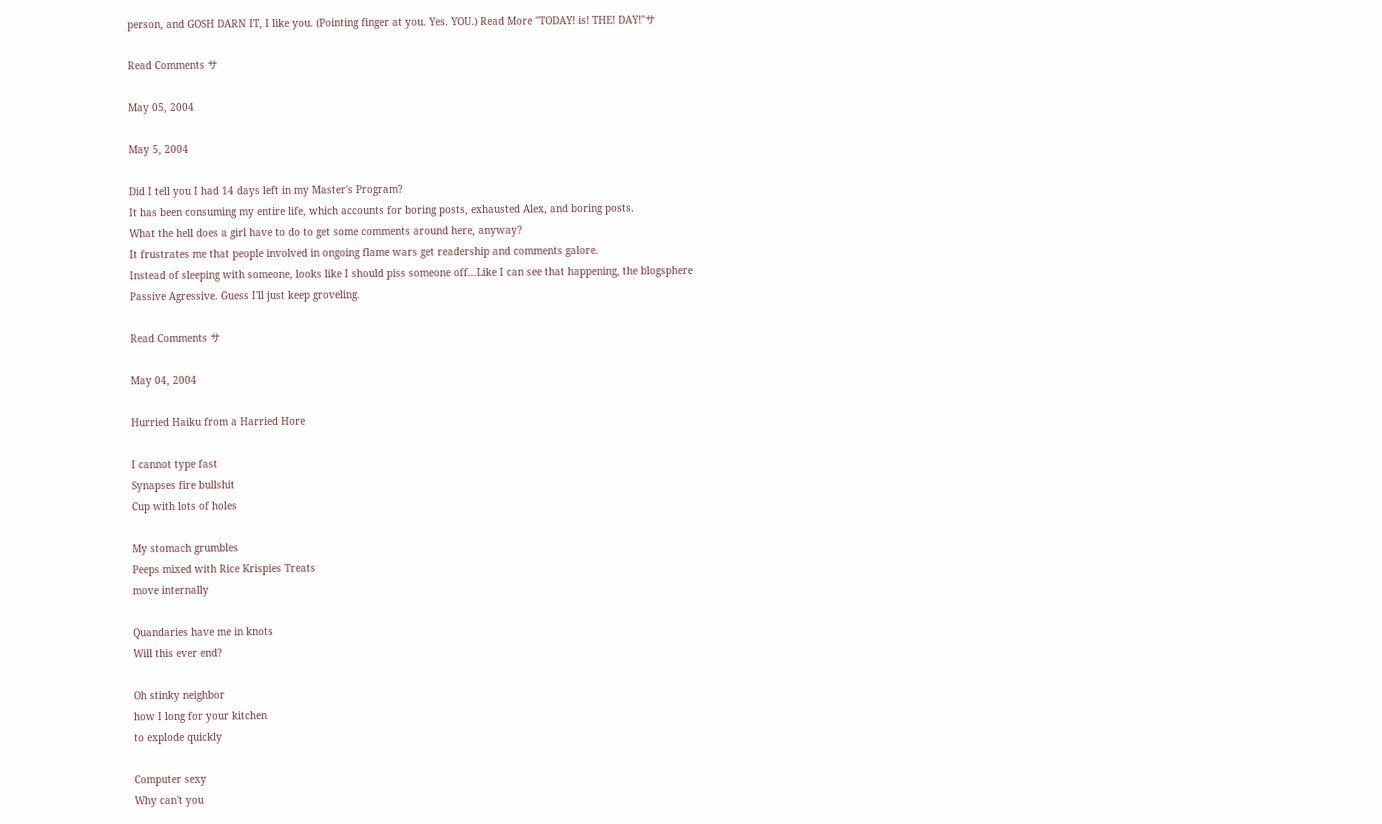person, and GOSH DARN IT, I like you. (Pointing finger at you. Yes. YOU.) Read More "TODAY! is! THE! DAY!"サ

Read Comments サ

May 05, 2004

May 5, 2004

Did I tell you I had 14 days left in my Master's Program?
It has been consuming my entire life, which accounts for boring posts, exhausted Alex, and boring posts.
What the hell does a girl have to do to get some comments around here, anyway?
It frustrates me that people involved in ongoing flame wars get readership and comments galore.
Instead of sleeping with someone, looks like I should piss someone off...Like I can see that happening, the blogsphere Passive Agressive. Guess I'll just keep groveling.

Read Comments サ

May 04, 2004

Hurried Haiku from a Harried Hore

I cannot type fast
Synapses fire bullshit
Cup with lots of holes

My stomach grumbles
Peeps mixed with Rice Krispies Treats
move internally

Quandaries have me in knots
Will this ever end?

Oh stinky neighbor
how I long for your kitchen
to explode quickly

Computer sexy
Why can't you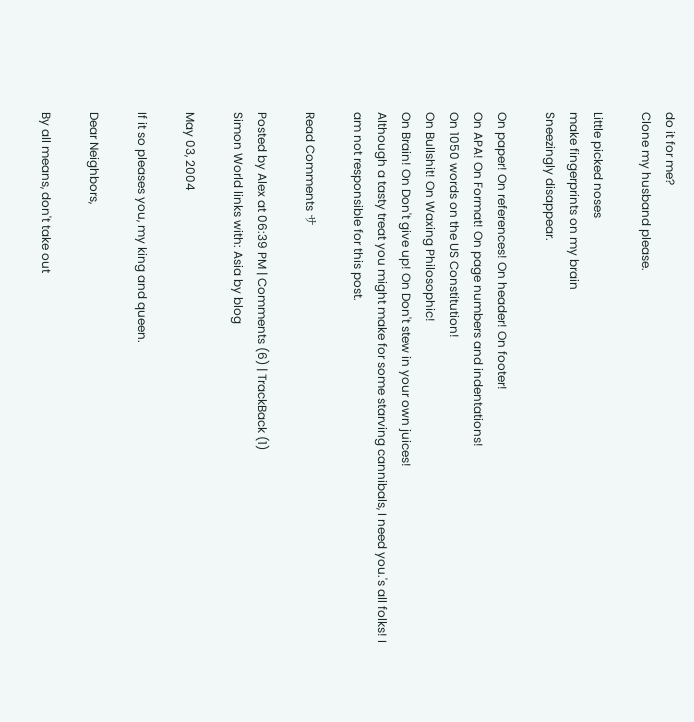do it for me?
Clone my husband please.

Little picked noses
make fingerprints on my brain
Sneezingly disappear.

On paper! On references! On header! On footer!
On APA! On Format! On page numbers and indentations!
On 1050 words on the US Constitution!
On Bullshit! On Waxing Philosophic!
On Brain! On Don't give up! On Don't stew in your own juices!
Although a tasty treat you might make for some starving cannibals, I need you.'s all folks! I am not responsible for this post.

Read Comments サ

Posted by Alex at 06:39 PM | Comments (6) | TrackBack (1)
Simon World links with: Asia by blog

May 03, 2004

If it so pleases you, my king and queen.

Dear Neighbors,

By all means, don't take out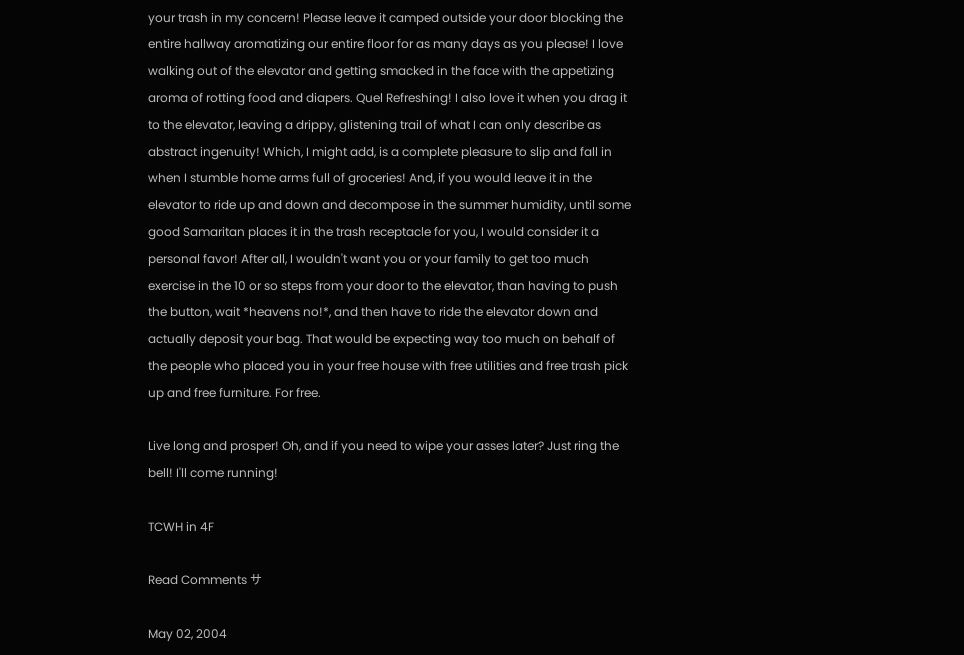your trash in my concern! Please leave it camped outside your door blocking the entire hallway aromatizing our entire floor for as many days as you please! I love walking out of the elevator and getting smacked in the face with the appetizing aroma of rotting food and diapers. Quel Refreshing! I also love it when you drag it to the elevator, leaving a drippy, glistening trail of what I can only describe as abstract ingenuity! Which, I might add, is a complete pleasure to slip and fall in when I stumble home arms full of groceries! And, if you would leave it in the elevator to ride up and down and decompose in the summer humidity, until some good Samaritan places it in the trash receptacle for you, I would consider it a personal favor! After all, I wouldn't want you or your family to get too much exercise in the 10 or so steps from your door to the elevator, than having to push the button, wait *heavens no!*, and then have to ride the elevator down and actually deposit your bag. That would be expecting way too much on behalf of the people who placed you in your free house with free utilities and free trash pick up and free furniture. For free.

Live long and prosper! Oh, and if you need to wipe your asses later? Just ring the bell! I'll come running!

TCWH in 4F

Read Comments サ

May 02, 2004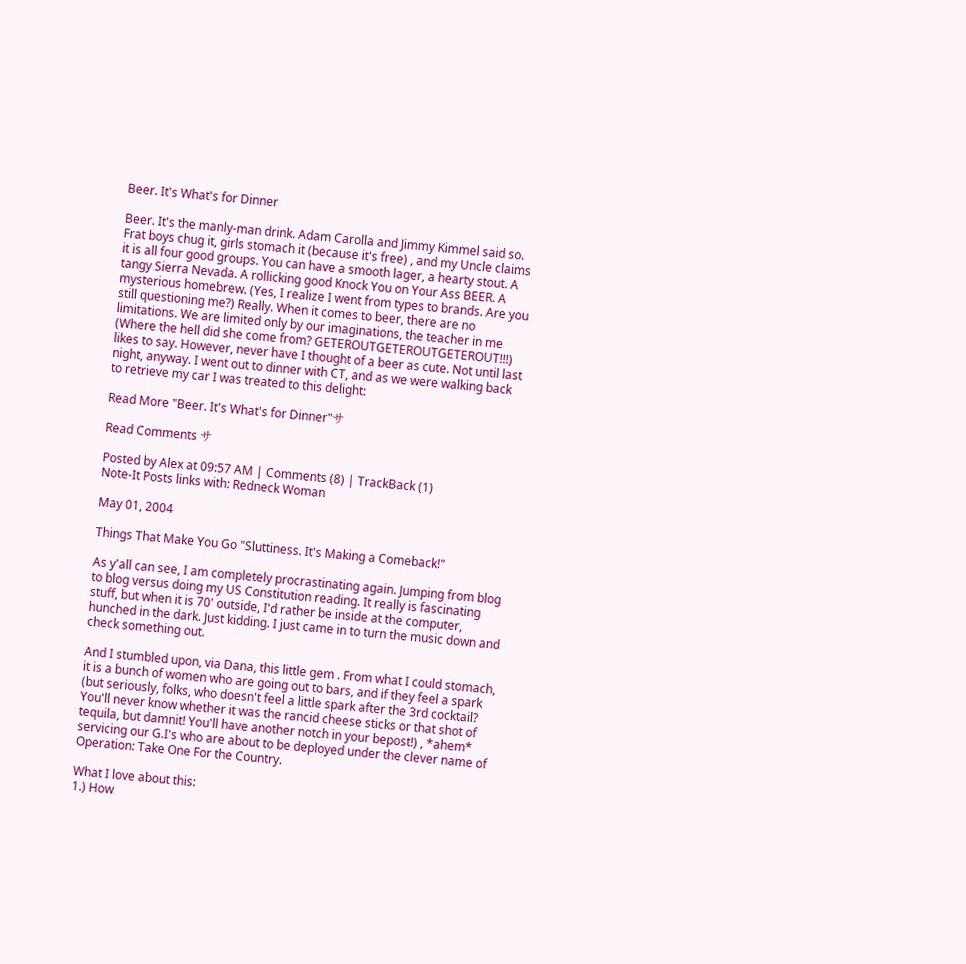Beer. It's What's for Dinner

Beer. It's the manly-man drink. Adam Carolla and Jimmy Kimmel said so. Frat boys chug it, girls stomach it (because it's free) , and my Uncle claims it is all four good groups. You can have a smooth lager, a hearty stout. A tangy Sierra Nevada. A rollicking good Knock You on Your Ass BEER. A mysterious homebrew. (Yes, I realize I went from types to brands. Are you still questioning me?) Really. When it comes to beer, there are no limitations. We are limited only by our imaginations, the teacher in me (Where the hell did she come from? GETEROUTGETEROUTGETEROUT!!!) likes to say. However, never have I thought of a beer as cute. Not until last night, anyway. I went out to dinner with CT, and as we were walking back to retrieve my car I was treated to this delight:

Read More "Beer. It's What's for Dinner"サ

Read Comments サ

Posted by Alex at 09:57 AM | Comments (8) | TrackBack (1)
Note-It Posts links with: Redneck Woman

May 01, 2004

Things That Make You Go "Sluttiness. It's Making a Comeback!"

As y'all can see, I am completely procrastinating again. Jumping from blog to blog versus doing my US Constitution reading. It really is fascinating stuff, but when it is 70' outside, I'd rather be inside at the computer, hunched in the dark. Just kidding. I just came in to turn the music down and check something out.

And I stumbled upon, via Dana, this little gem . From what I could stomach, it is a bunch of women who are going out to bars, and if they feel a spark (but seriously, folks, who doesn't feel a little spark after the 3rd cocktail? You'll never know whether it was the rancid cheese sticks or that shot of tequila, but damnit! You'll have another notch in your bepost!) , *ahem* servicing our G.I's who are about to be deployed under the clever name of Operation: Take One For the Country.

What I love about this:
1.) How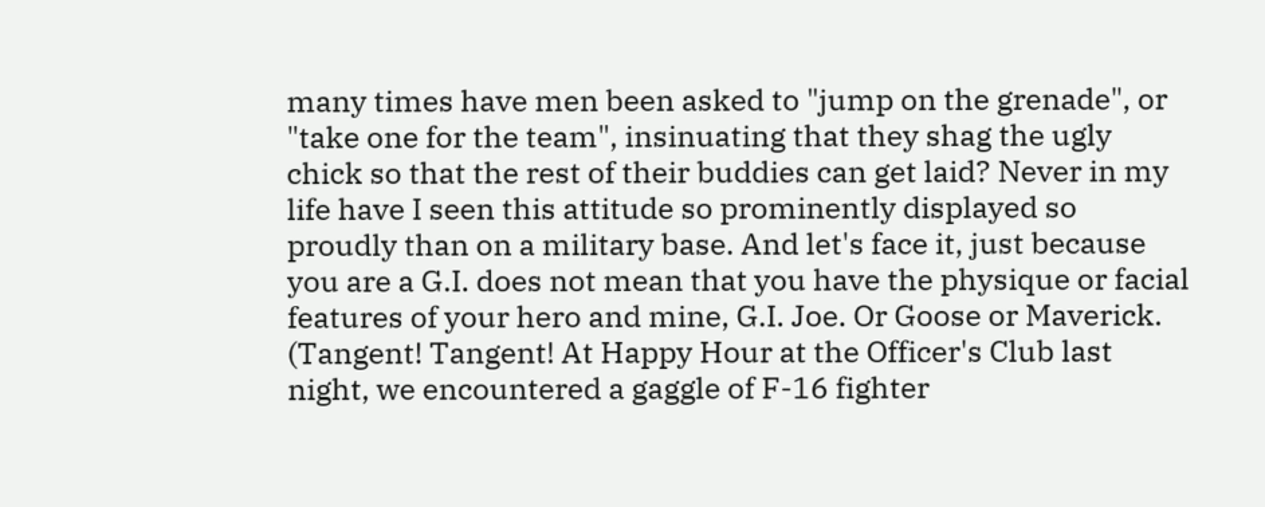many times have men been asked to "jump on the grenade", or "take one for the team", insinuating that they shag the ugly chick so that the rest of their buddies can get laid? Never in my life have I seen this attitude so prominently displayed so proudly than on a military base. And let's face it, just because you are a G.I. does not mean that you have the physique or facial features of your hero and mine, G.I. Joe. Or Goose or Maverick. (Tangent! Tangent! At Happy Hour at the Officer's Club last night, we encountered a gaggle of F-16 fighter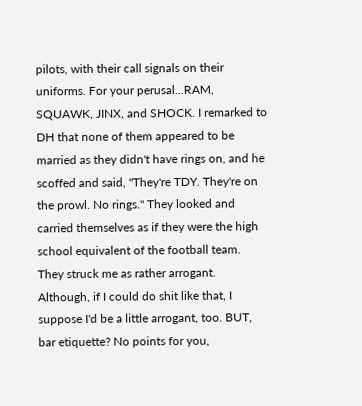pilots, with their call signals on their uniforms. For your perusal...RAM, SQUAWK, JINX, and SHOCK. I remarked to DH that none of them appeared to be married as they didn't have rings on, and he scoffed and said, "They're TDY. They're on the prowl. No rings." They looked and carried themselves as if they were the high school equivalent of the football team. They struck me as rather arrogant. Although, if I could do shit like that, I suppose I'd be a little arrogant, too. BUT, bar etiquette? No points for you,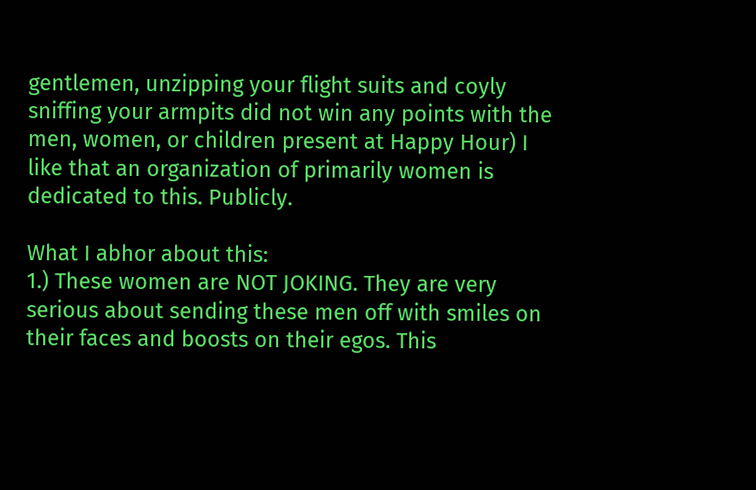gentlemen, unzipping your flight suits and coyly sniffing your armpits did not win any points with the men, women, or children present at Happy Hour) I like that an organization of primarily women is dedicated to this. Publicly.

What I abhor about this:
1.) These women are NOT JOKING. They are very serious about sending these men off with smiles on their faces and boosts on their egos. This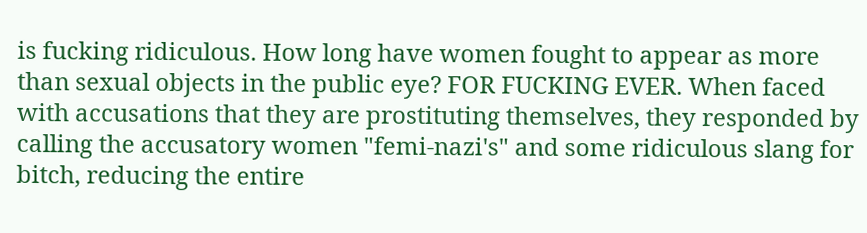is fucking ridiculous. How long have women fought to appear as more than sexual objects in the public eye? FOR FUCKING EVER. When faced with accusations that they are prostituting themselves, they responded by calling the accusatory women "femi-nazi's" and some ridiculous slang for bitch, reducing the entire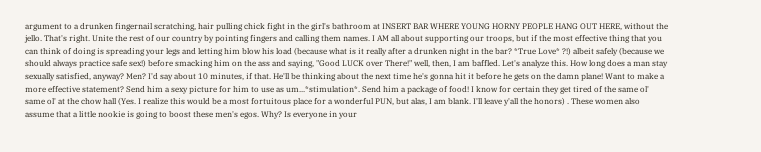argument to a drunken fingernail scratching, hair pulling chick fight in the girl's bathroom at INSERT BAR WHERE YOUNG HORNY PEOPLE HANG OUT HERE, without the jello. That's right. Unite the rest of our country by pointing fingers and calling them names. I AM all about supporting our troops, but if the most effective thing that you can think of doing is spreading your legs and letting him blow his load (because what is it really after a drunken night in the bar? *True Love* ?!) albeit safely (because we should always practice safe sex!) before smacking him on the ass and saying, "Good LUCK over There!" well, then, I am baffled. Let's analyze this. How long does a man stay sexually satisfied, anyway? Men? I'd say about 10 minutes, if that. He'll be thinking about the next time he's gonna hit it before he gets on the damn plane! Want to make a more effective statement? Send him a sexy picture for him to use as um...*stimulation*. Send him a package of food! I know for certain they get tired of the same ol' same ol' at the chow hall (Yes. I realize this would be a most fortuitous place for a wonderful PUN, but alas, I am blank. I'll leave y'all the honors) . These women also assume that a little nookie is going to boost these men's egos. Why? Is everyone in your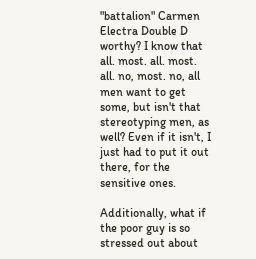"battalion" Carmen Electra Double D worthy? I know that all. most. all. most. all. no, most. no, all men want to get some, but isn't that stereotyping men, as well? Even if it isn't, I just had to put it out there, for the sensitive ones.

Additionally, what if the poor guy is so stressed out about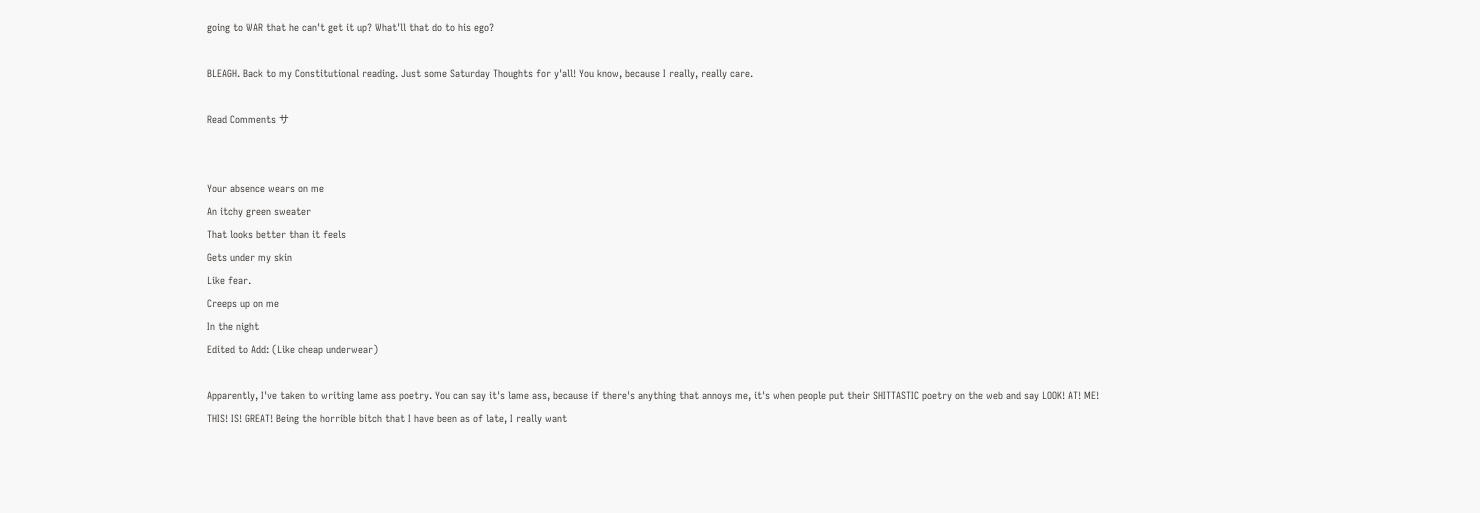going to WAR that he can't get it up? What'll that do to his ego?

BLEAGH. Back to my Constitutional reading. Just some Saturday Thoughts for y'all! You know, because I really, really care.

Read Comments サ


Your absence wears on me
An itchy green sweater
That looks better than it feels
Gets under my skin
Like fear.
Creeps up on me
In the night
Edited to Add: (Like cheap underwear)

Apparently, I've taken to writing lame ass poetry. You can say it's lame ass, because if there's anything that annoys me, it's when people put their SHITTASTIC poetry on the web and say LOOK! AT! ME! THIS! IS! GREAT! Being the horrible bitch that I have been as of late, I really want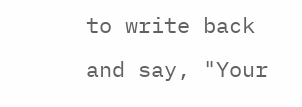to write back and say, "Your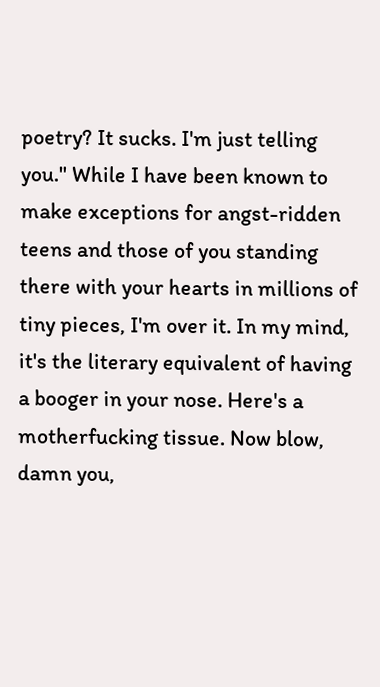poetry? It sucks. I'm just telling you." While I have been known to make exceptions for angst-ridden teens and those of you standing there with your hearts in millions of tiny pieces, I'm over it. In my mind, it's the literary equivalent of having a booger in your nose. Here's a motherfucking tissue. Now blow, damn you,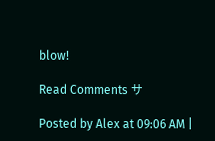blow!

Read Comments サ

Posted by Alex at 09:06 AM |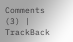Comments (3) | TrackBack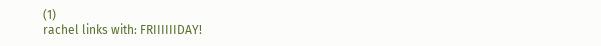(1)
rachel links with: FRIIIIIIDAY!